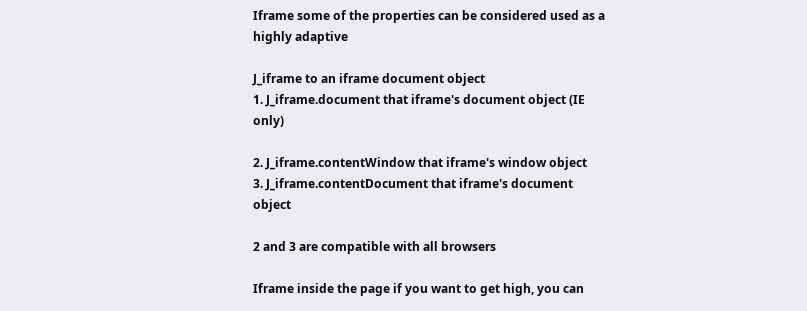Iframe some of the properties can be considered used as a highly adaptive

J_iframe to an iframe document object
1. J_iframe.document that iframe's document object (IE only)

2. J_iframe.contentWindow that iframe's window object
3. J_iframe.contentDocument that iframe's document object

2 and 3 are compatible with all browsers

Iframe inside the page if you want to get high, you can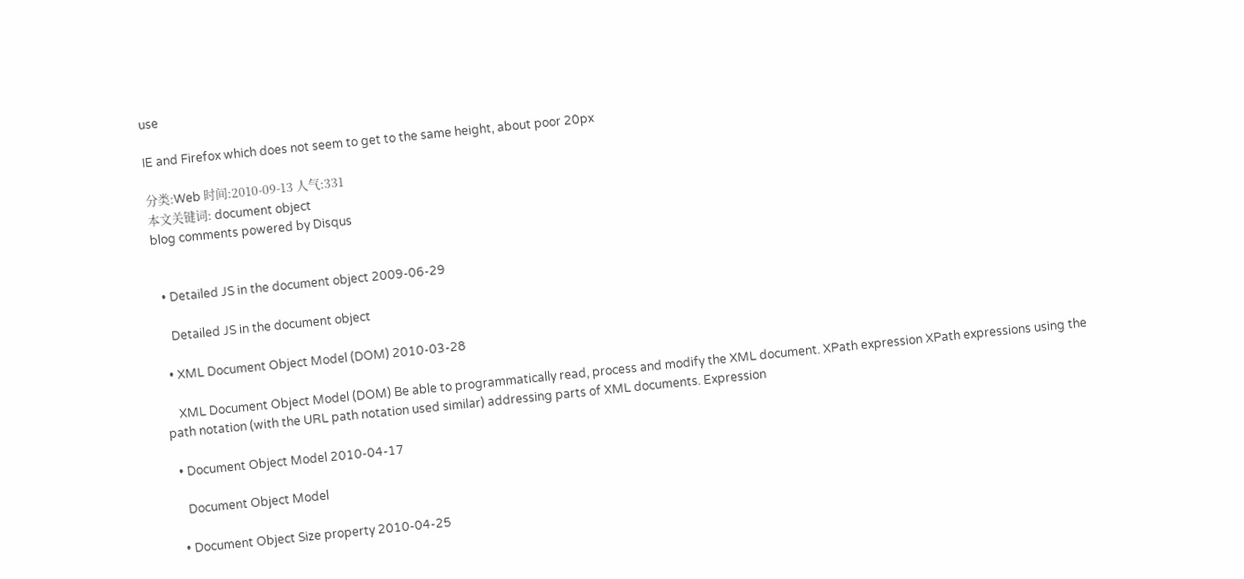use

IE and Firefox which does not seem to get to the same height, about poor 20px

分类:Web 时间:2010-09-13 人气:331
本文关键词: document object
blog comments powered by Disqus


  • Detailed JS in the document object 2009-06-29

    Detailed JS in the document object

  • XML Document Object Model (DOM) 2010-03-28

    XML Document Object Model (DOM) Be able to programmatically read, process and modify the XML document. XPath expression XPath expressions using the path notation (with the URL path notation used similar) addressing parts of XML documents. Expression

  • Document Object Model 2010-04-17

    Document Object Model

  • Document Object Size property 2010-04-25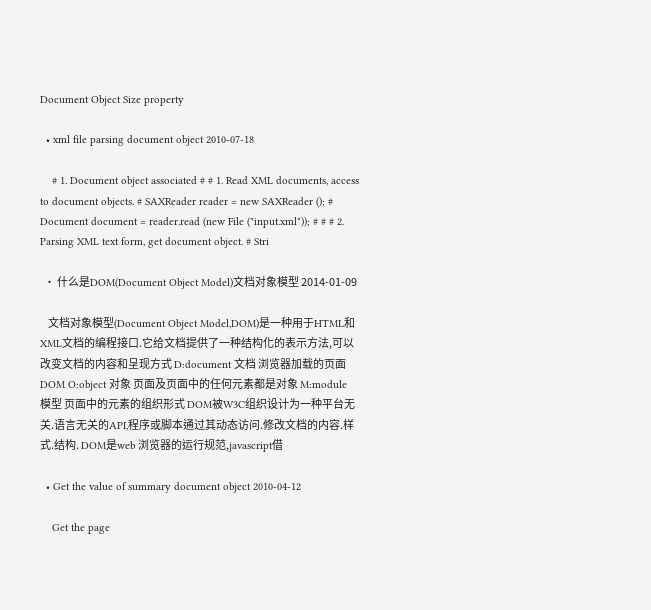Document Object Size property

  • xml file parsing document object 2010-07-18

    # 1. Document object associated # # 1. Read XML documents, access to document objects. # SAXReader reader = new SAXReader (); # Document document = reader.read (new File ("input.xml")); # # # 2. Parsing XML text form, get document object. # Stri

  • 什么是DOM(Document Object Model)文档对象模型 2014-01-09

    文档对象模型(Document Object Model,DOM)是一种用于HTML和XML文档的编程接口.它给文档提供了一种结构化的表示方法,可以改变文档的内容和呈现方式 D:document 文档 浏览器加载的页面 DOM O:object 对象 页面及页面中的任何元素都是对象 M:module 模型 页面中的元素的组织形式 DOM被W3C组织设计为一种平台无关.语言无关的API,程序或脚本通过其动态访问.修改文档的内容.样式.结构. DOM是web 浏览器的运行规范,javascript借

  • Get the value of summary document object 2010-04-12

    Get the page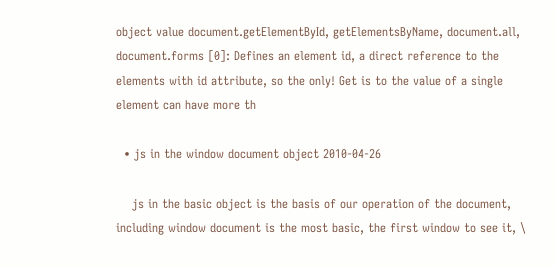object value document.getElementById, getElementsByName, document.all, document.forms [0]: Defines an element id, a direct reference to the elements with id attribute, so the only! Get is to the value of a single element can have more th

  • js in the window document object 2010-04-26

    js in the basic object is the basis of our operation of the document, including window document is the most basic, the first window to see it, \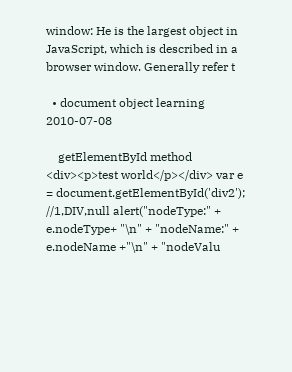window: He is the largest object in JavaScript, which is described in a browser window. Generally refer t

  • document object learning 2010-07-08

    getElementById method <div><p>test world</p></div> var e = document.getElementById('div2'); //1,DIV,null alert("nodeType:" + e.nodeType+ "\n" + "nodeName:" + e.nodeName +"\n" + "nodeValu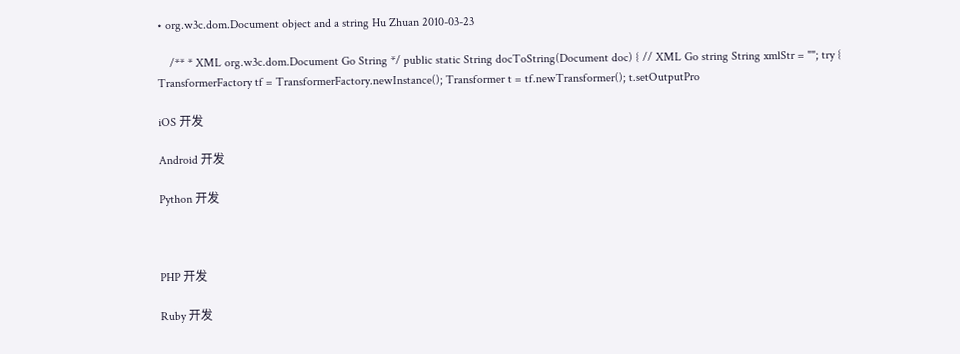• org.w3c.dom.Document object and a string Hu Zhuan 2010-03-23

    /** * XML org.w3c.dom.Document Go String */ public static String docToString(Document doc) { // XML Go string String xmlStr = ""; try { TransformerFactory tf = TransformerFactory.newInstance(); Transformer t = tf.newTransformer(); t.setOutputPro

iOS 开发

Android 开发

Python 开发



PHP 开发

Ruby 开发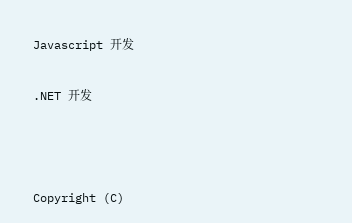Javascript 开发

.NET 开发



Copyright (C)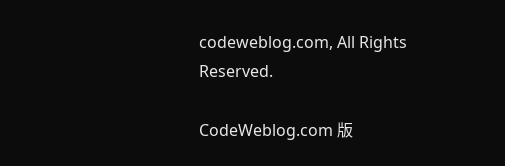codeweblog.com, All Rights Reserved.

CodeWeblog.com 版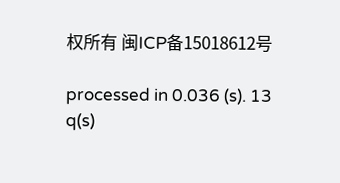权所有 闽ICP备15018612号

processed in 0.036 (s). 13 q(s)